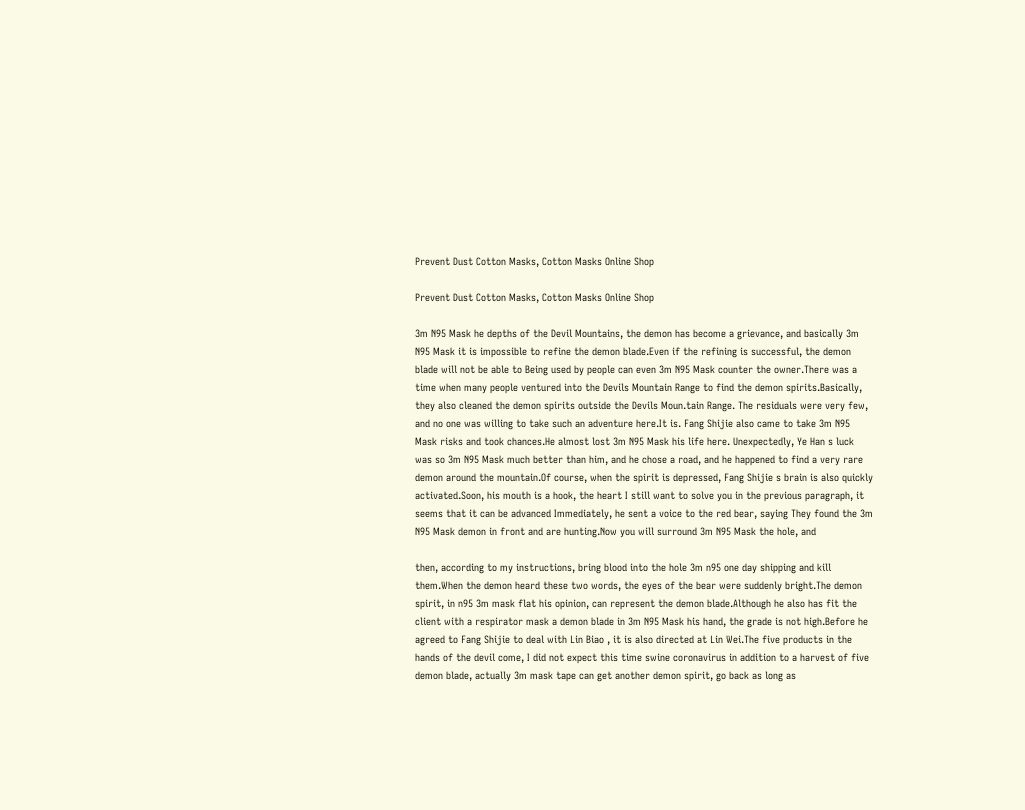Prevent Dust Cotton Masks, Cotton Masks Online Shop

Prevent Dust Cotton Masks, Cotton Masks Online Shop

3m N95 Mask he depths of the Devil Mountains, the demon has become a grievance, and basically 3m N95 Mask it is impossible to refine the demon blade.Even if the refining is successful, the demon blade will not be able to Being used by people can even 3m N95 Mask counter the owner.There was a time when many people ventured into the Devils Mountain Range to find the demon spirits.Basically, they also cleaned the demon spirits outside the Devils Moun.tain Range. The residuals were very few, and no one was willing to take such an adventure here.It is. Fang Shijie also came to take 3m N95 Mask risks and took chances.He almost lost 3m N95 Mask his life here. Unexpectedly, Ye Han s luck was so 3m N95 Mask much better than him, and he chose a road, and he happened to find a very rare demon around the mountain.Of course, when the spirit is depressed, Fang Shijie s brain is also quickly activated.Soon, his mouth is a hook, the heart I still want to solve you in the previous paragraph, it seems that it can be advanced Immediately, he sent a voice to the red bear, saying They found the 3m N95 Mask demon in front and are hunting.Now you will surround 3m N95 Mask the hole, and

then, according to my instructions, bring blood into the hole 3m n95 one day shipping and kill them.When the demon heard these two words, the eyes of the bear were suddenly bright.The demon spirit, in n95 3m mask flat his opinion, can represent the demon blade.Although he also has fit the client with a respirator mask a demon blade in 3m N95 Mask his hand, the grade is not high.Before he agreed to Fang Shijie to deal with Lin Biao , it is also directed at Lin Wei.The five products in the hands of the devil come, I did not expect this time swine coronavirus in addition to a harvest of five demon blade, actually 3m mask tape can get another demon spirit, go back as long as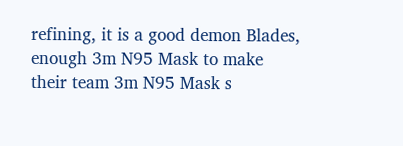refining, it is a good demon Blades, enough 3m N95 Mask to make their team 3m N95 Mask s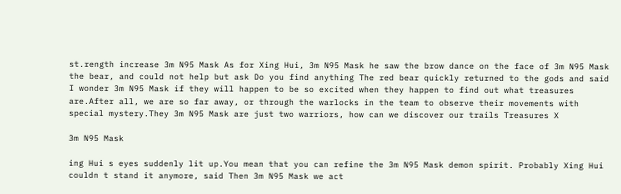st.rength increase 3m N95 Mask As for Xing Hui, 3m N95 Mask he saw the brow dance on the face of 3m N95 Mask the bear, and could not help but ask Do you find anything The red bear quickly returned to the gods and said I wonder 3m N95 Mask if they will happen to be so excited when they happen to find out what treasures are.After all, we are so far away, or through the warlocks in the team to observe their movements with special mystery.They 3m N95 Mask are just two warriors, how can we discover our trails Treasures X

3m N95 Mask

ing Hui s eyes suddenly lit up.You mean that you can refine the 3m N95 Mask demon spirit. Probably Xing Hui couldn t stand it anymore, said Then 3m N95 Mask we act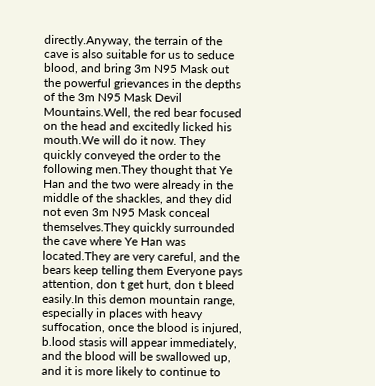directly.Anyway, the terrain of the cave is also suitable for us to seduce blood, and bring 3m N95 Mask out the powerful grievances in the depths of the 3m N95 Mask Devil Mountains.Well, the red bear focused on the head and excitedly licked his mouth.We will do it now. They quickly conveyed the order to the following men.They thought that Ye Han and the two were already in the middle of the shackles, and they did not even 3m N95 Mask conceal themselves.They quickly surrounded the cave where Ye Han was located.They are very careful, and the bears keep telling them Everyone pays attention, don t get hurt, don t bleed easily.In this demon mountain range, especially in places with heavy suffocation, once the blood is injured, b.lood stasis will appear immediately, and the blood will be swallowed up, and it is more likely to continue to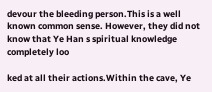devour the bleeding person.This is a well known common sense. However, they did not know that Ye Han s spiritual knowledge completely loo

ked at all their actions.Within the cave, Ye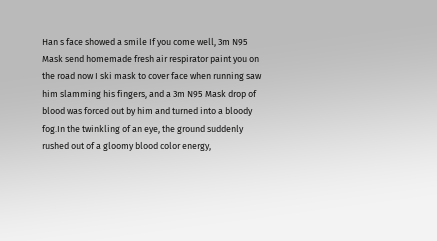Han s face showed a smile If you come well, 3m N95 Mask send homemade fresh air respirator paint you on the road now I ski mask to cover face when running saw him slamming his fingers, and a 3m N95 Mask drop of blood was forced out by him and turned into a bloody fog.In the twinkling of an eye, the ground suddenly rushed out of a gloomy blood color energy,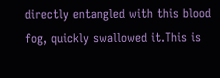directly entangled with this blood fog, quickly swallowed it.This is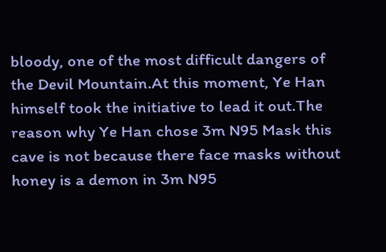bloody, one of the most difficult dangers of the Devil Mountain.At this moment, Ye Han himself took the initiative to lead it out.The reason why Ye Han chose 3m N95 Mask this cave is not because there face masks without honey is a demon in 3m N95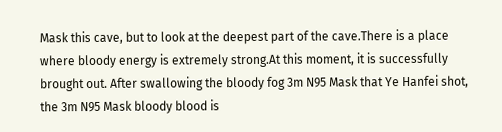Mask this cave, but to look at the deepest part of the cave.There is a place where bloody energy is extremely strong.At this moment, it is successfully brought out. After swallowing the bloody fog 3m N95 Mask that Ye Hanfei shot, the 3m N95 Mask bloody blood is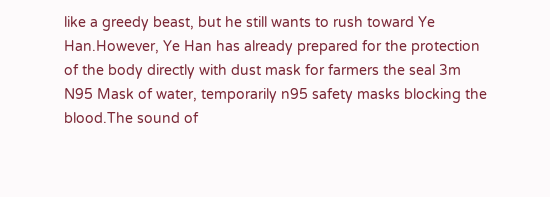like a greedy beast, but he still wants to rush toward Ye Han.However, Ye Han has already prepared for the protection of the body directly with dust mask for farmers the seal 3m N95 Mask of water, temporarily n95 safety masks blocking the blood.The sound of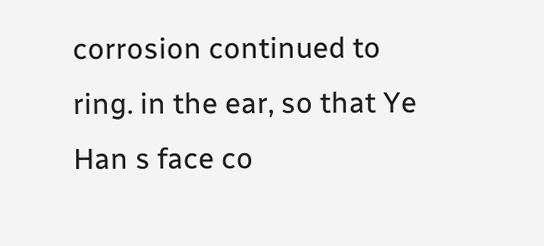corrosion continued to ring. in the ear, so that Ye Han s face co